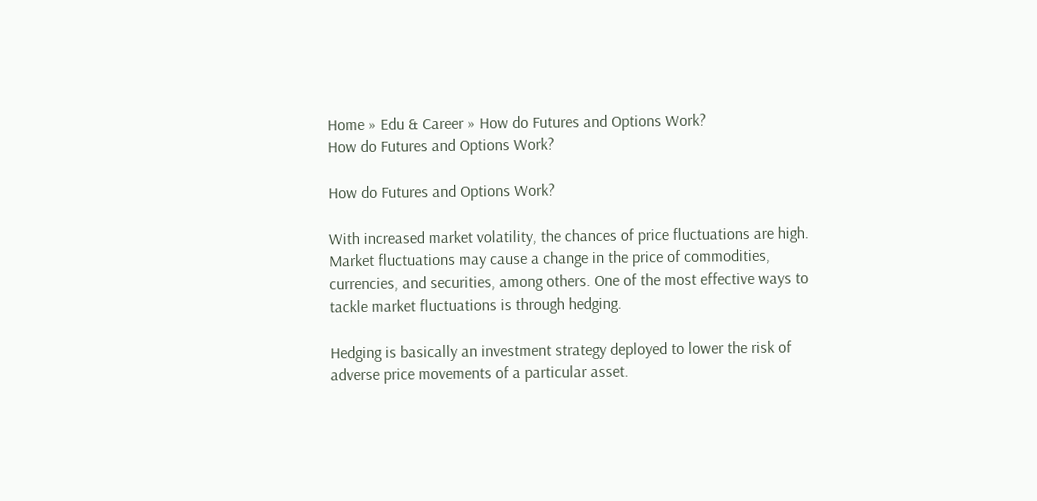Home » Edu & Career » How do Futures and Options Work?
How do Futures and Options Work?

How do Futures and Options Work?

With increased market volatility, the chances of price fluctuations are high. Market fluctuations may cause a change in the price of commodities, currencies, and securities, among others. One of the most effective ways to tackle market fluctuations is through hedging.

Hedging is basically an investment strategy deployed to lower the risk of adverse price movements of a particular asset.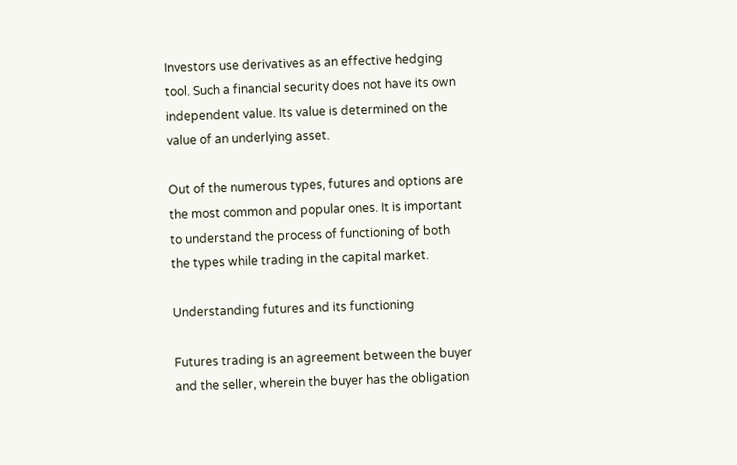Investors use derivatives as an effective hedging tool. Such a financial security does not have its own independent value. Its value is determined on the value of an underlying asset.

Out of the numerous types, futures and options are the most common and popular ones. It is important to understand the process of functioning of both the types while trading in the capital market.

Understanding futures and its functioning

Futures trading is an agreement between the buyer and the seller, wherein the buyer has the obligation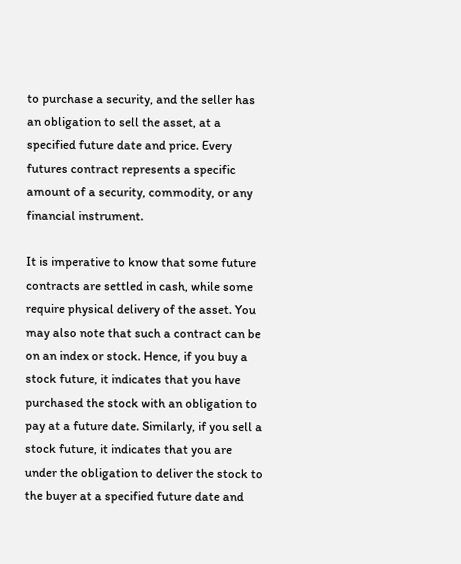to purchase a security, and the seller has an obligation to sell the asset, at a specified future date and price. Every futures contract represents a specific amount of a security, commodity, or any financial instrument.

It is imperative to know that some future contracts are settled in cash, while some require physical delivery of the asset. You may also note that such a contract can be on an index or stock. Hence, if you buy a stock future, it indicates that you have purchased the stock with an obligation to pay at a future date. Similarly, if you sell a stock future, it indicates that you are under the obligation to deliver the stock to the buyer at a specified future date and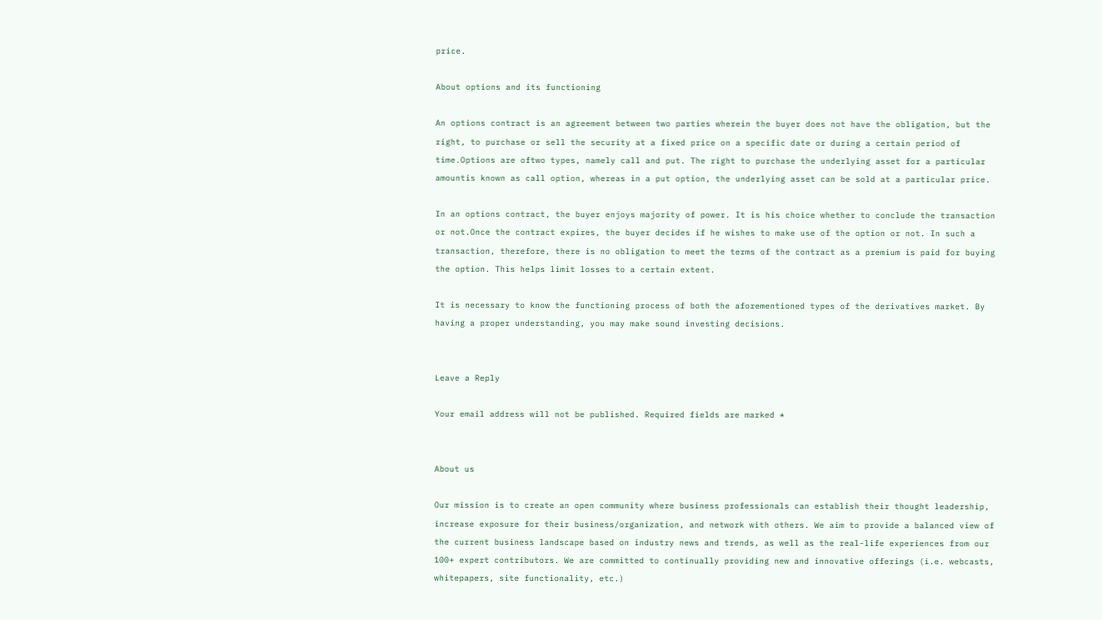price.

About options and its functioning

An options contract is an agreement between two parties wherein the buyer does not have the obligation, but the right, to purchase or sell the security at a fixed price on a specific date or during a certain period of time.Options are oftwo types, namely call and put. The right to purchase the underlying asset for a particular amountis known as call option, whereas in a put option, the underlying asset can be sold at a particular price.

In an options contract, the buyer enjoys majority of power. It is his choice whether to conclude the transaction or not.Once the contract expires, the buyer decides if he wishes to make use of the option or not. In such a transaction, therefore, there is no obligation to meet the terms of the contract as a premium is paid for buying the option. This helps limit losses to a certain extent.

It is necessary to know the functioning process of both the aforementioned types of the derivatives market. By having a proper understanding, you may make sound investing decisions.


Leave a Reply

Your email address will not be published. Required fields are marked *


About us

Our mission is to create an open community where business professionals can establish their thought leadership, increase exposure for their business/organization, and network with others. We aim to provide a balanced view of the current business landscape based on industry news and trends, as well as the real-life experiences from our 100+ expert contributors. We are committed to continually providing new and innovative offerings (i.e. webcasts, whitepapers, site functionality, etc.)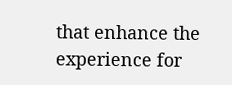that enhance the experience for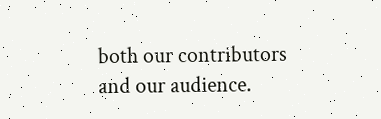both our contributors and our audience.